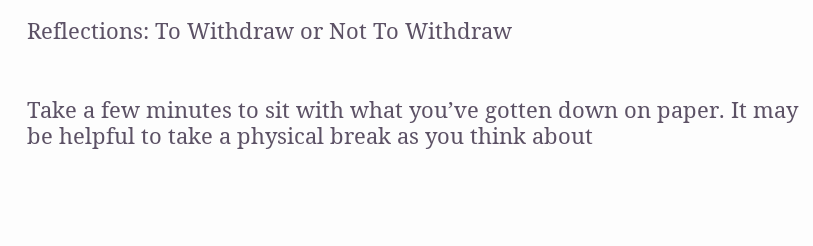Reflections: To Withdraw or Not To Withdraw


Take a few minutes to sit with what you’ve gotten down on paper. It may be helpful to take a physical break as you think about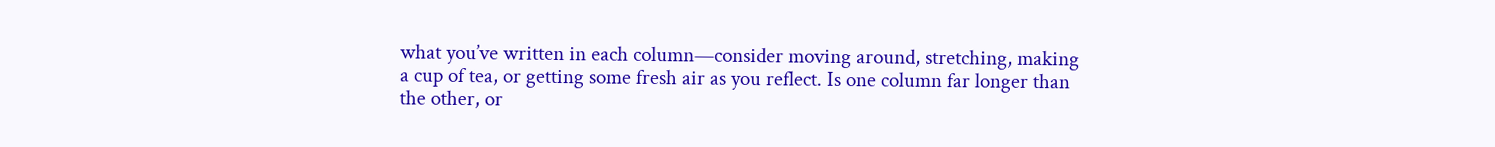what you’ve written in each column—consider moving around, stretching, making a cup of tea, or getting some fresh air as you reflect. Is one column far longer than the other, or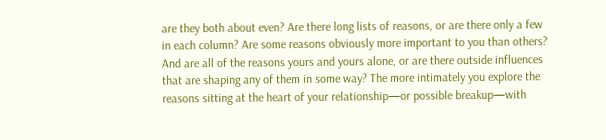are they both about even? Are there long lists of reasons, or are there only a few in each column? Are some reasons obviously more important to you than others? And are all of the reasons yours and yours alone, or are there outside influences that are shaping any of them in some way? The more intimately you explore the reasons sitting at the heart of your relationship—or possible breakup—with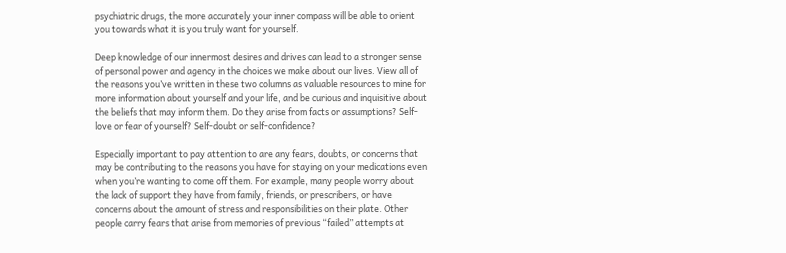psychiatric drugs, the more accurately your inner compass will be able to orient you towards what it is you truly want for yourself.

Deep knowledge of our innermost desires and drives can lead to a stronger sense of personal power and agency in the choices we make about our lives. View all of the reasons you’ve written in these two columns as valuable resources to mine for more information about yourself and your life, and be curious and inquisitive about the beliefs that may inform them. Do they arise from facts or assumptions? Self-love or fear of yourself? Self-doubt or self-confidence?

Especially important to pay attention to are any fears, doubts, or concerns that may be contributing to the reasons you have for staying on your medications even when you’re wanting to come off them. For example, many people worry about the lack of support they have from family, friends, or prescribers, or have concerns about the amount of stress and responsibilities on their plate. Other people carry fears that arise from memories of previous “failed” attempts at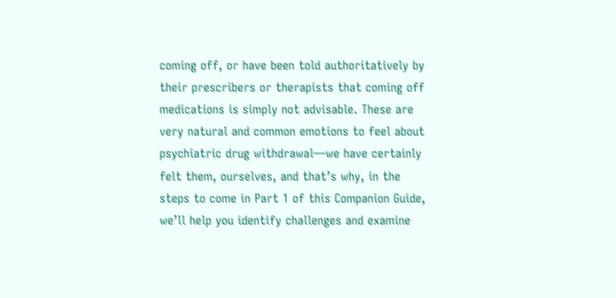coming off, or have been told authoritatively by their prescribers or therapists that coming off medications is simply not advisable. These are very natural and common emotions to feel about psychiatric drug withdrawal—we have certainly felt them, ourselves, and that’s why, in the steps to come in Part 1 of this Companion Guide, we’ll help you identify challenges and examine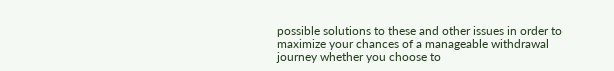possible solutions to these and other issues in order to maximize your chances of a manageable withdrawal journey whether you choose to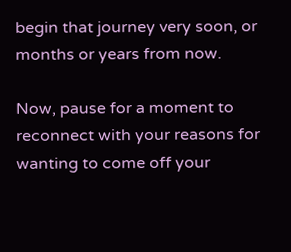begin that journey very soon, or months or years from now.

Now, pause for a moment to reconnect with your reasons for wanting to come off your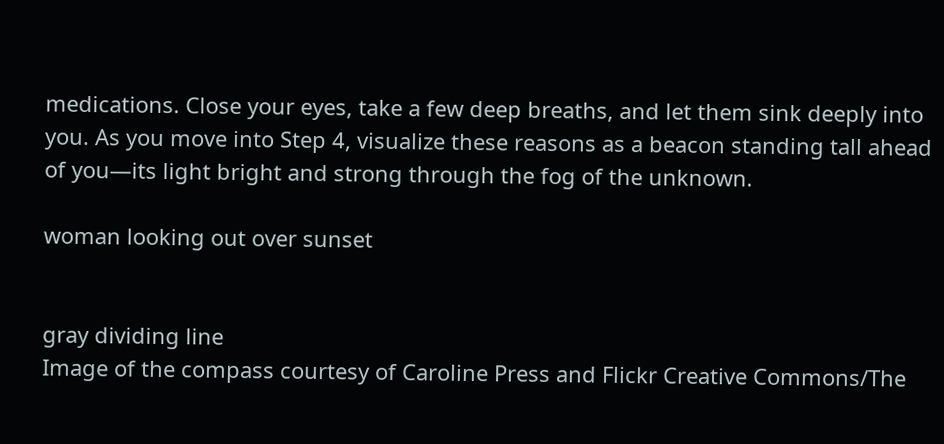medications. Close your eyes, take a few deep breaths, and let them sink deeply into you. As you move into Step 4, visualize these reasons as a beacon standing tall ahead of you—its light bright and strong through the fog of the unknown.

woman looking out over sunset


gray dividing line
Image of the compass courtesy of Caroline Press and Flickr Creative Commons/The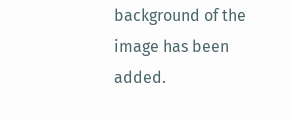background of the image has been added.